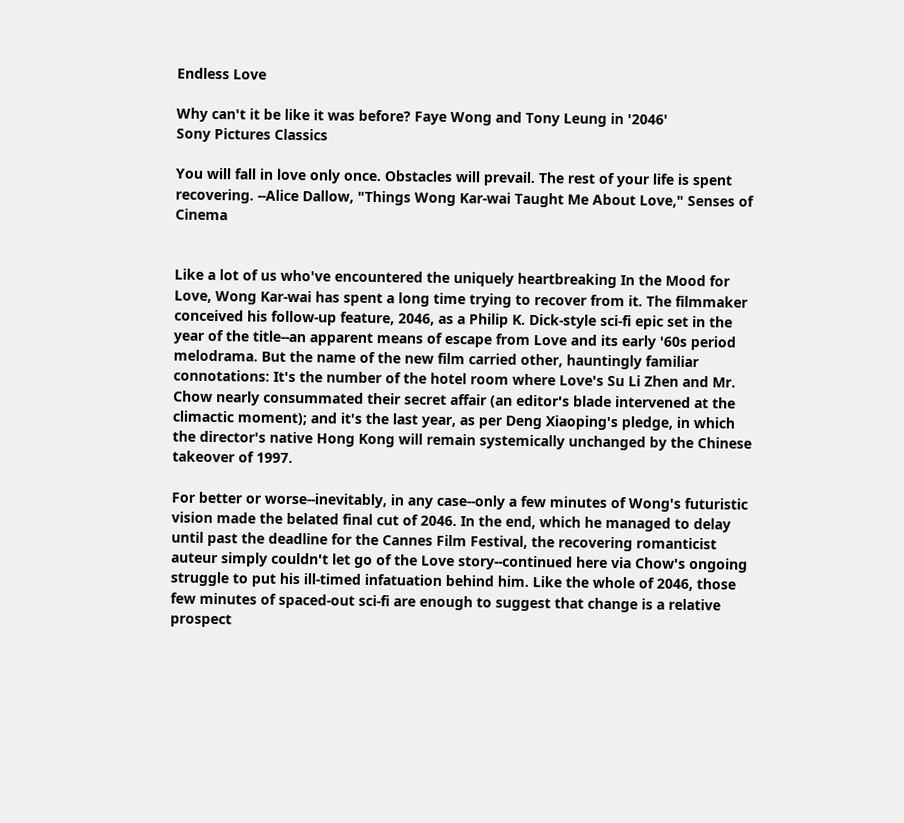Endless Love

Why can't it be like it was before? Faye Wong and Tony Leung in '2046'
Sony Pictures Classics

You will fall in love only once. Obstacles will prevail. The rest of your life is spent recovering. --Alice Dallow, "Things Wong Kar-wai Taught Me About Love," Senses of Cinema


Like a lot of us who've encountered the uniquely heartbreaking In the Mood for Love, Wong Kar-wai has spent a long time trying to recover from it. The filmmaker conceived his follow-up feature, 2046, as a Philip K. Dick-style sci-fi epic set in the year of the title--an apparent means of escape from Love and its early '60s period melodrama. But the name of the new film carried other, hauntingly familiar connotations: It's the number of the hotel room where Love's Su Li Zhen and Mr. Chow nearly consummated their secret affair (an editor's blade intervened at the climactic moment); and it's the last year, as per Deng Xiaoping's pledge, in which the director's native Hong Kong will remain systemically unchanged by the Chinese takeover of 1997.

For better or worse--inevitably, in any case--only a few minutes of Wong's futuristic vision made the belated final cut of 2046. In the end, which he managed to delay until past the deadline for the Cannes Film Festival, the recovering romanticist auteur simply couldn't let go of the Love story--continued here via Chow's ongoing struggle to put his ill-timed infatuation behind him. Like the whole of 2046, those few minutes of spaced-out sci-fi are enough to suggest that change is a relative prospect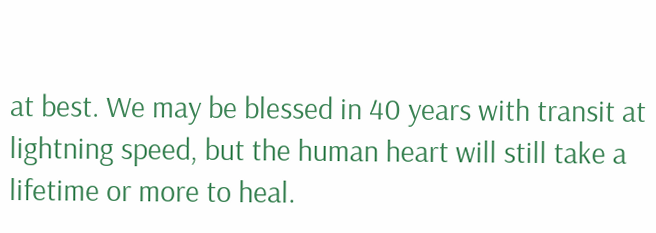at best. We may be blessed in 40 years with transit at lightning speed, but the human heart will still take a lifetime or more to heal.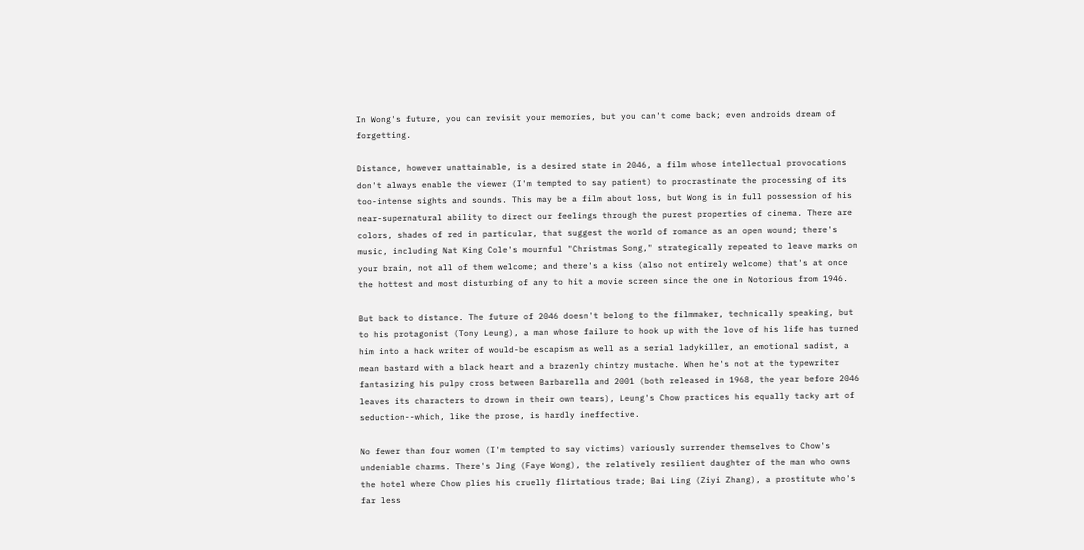In Wong's future, you can revisit your memories, but you can't come back; even androids dream of forgetting.

Distance, however unattainable, is a desired state in 2046, a film whose intellectual provocations don't always enable the viewer (I'm tempted to say patient) to procrastinate the processing of its too-intense sights and sounds. This may be a film about loss, but Wong is in full possession of his near-supernatural ability to direct our feelings through the purest properties of cinema. There are colors, shades of red in particular, that suggest the world of romance as an open wound; there's music, including Nat King Cole's mournful "Christmas Song," strategically repeated to leave marks on your brain, not all of them welcome; and there's a kiss (also not entirely welcome) that's at once the hottest and most disturbing of any to hit a movie screen since the one in Notorious from 1946.

But back to distance. The future of 2046 doesn't belong to the filmmaker, technically speaking, but to his protagonist (Tony Leung), a man whose failure to hook up with the love of his life has turned him into a hack writer of would-be escapism as well as a serial ladykiller, an emotional sadist, a mean bastard with a black heart and a brazenly chintzy mustache. When he's not at the typewriter fantasizing his pulpy cross between Barbarella and 2001 (both released in 1968, the year before 2046 leaves its characters to drown in their own tears), Leung's Chow practices his equally tacky art of seduction--which, like the prose, is hardly ineffective.

No fewer than four women (I'm tempted to say victims) variously surrender themselves to Chow's undeniable charms. There's Jing (Faye Wong), the relatively resilient daughter of the man who owns the hotel where Chow plies his cruelly flirtatious trade; Bai Ling (Ziyi Zhang), a prostitute who's far less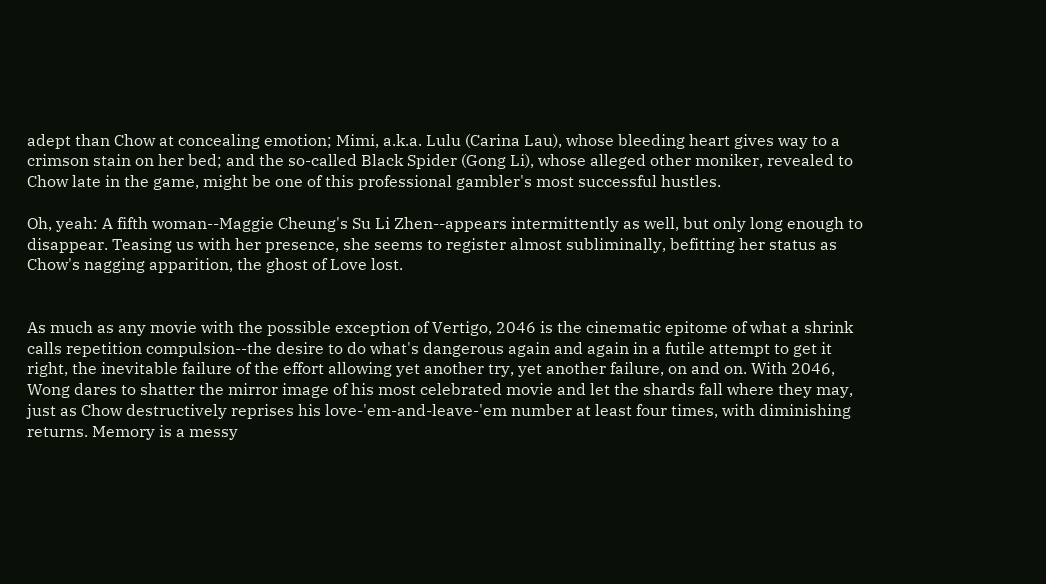adept than Chow at concealing emotion; Mimi, a.k.a. Lulu (Carina Lau), whose bleeding heart gives way to a crimson stain on her bed; and the so-called Black Spider (Gong Li), whose alleged other moniker, revealed to Chow late in the game, might be one of this professional gambler's most successful hustles.

Oh, yeah: A fifth woman--Maggie Cheung's Su Li Zhen--appears intermittently as well, but only long enough to disappear. Teasing us with her presence, she seems to register almost subliminally, befitting her status as Chow's nagging apparition, the ghost of Love lost.


As much as any movie with the possible exception of Vertigo, 2046 is the cinematic epitome of what a shrink calls repetition compulsion--the desire to do what's dangerous again and again in a futile attempt to get it right, the inevitable failure of the effort allowing yet another try, yet another failure, on and on. With 2046, Wong dares to shatter the mirror image of his most celebrated movie and let the shards fall where they may, just as Chow destructively reprises his love-'em-and-leave-'em number at least four times, with diminishing returns. Memory is a messy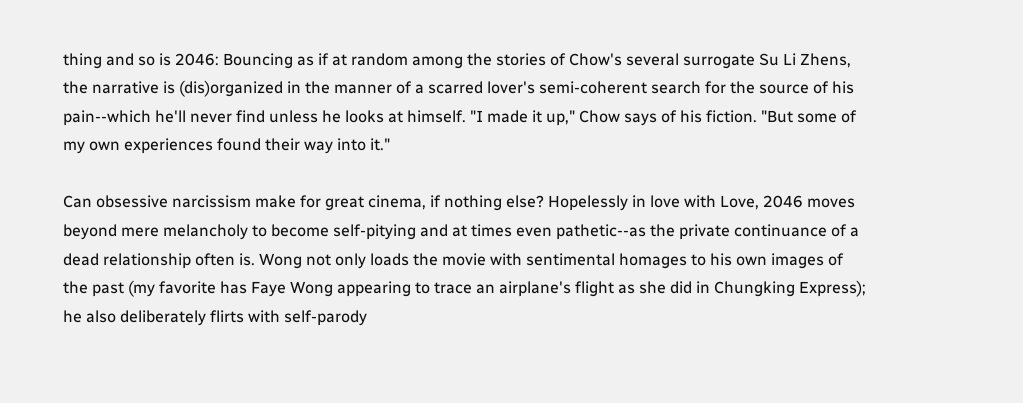thing and so is 2046: Bouncing as if at random among the stories of Chow's several surrogate Su Li Zhens, the narrative is (dis)organized in the manner of a scarred lover's semi-coherent search for the source of his pain--which he'll never find unless he looks at himself. "I made it up," Chow says of his fiction. "But some of my own experiences found their way into it."

Can obsessive narcissism make for great cinema, if nothing else? Hopelessly in love with Love, 2046 moves beyond mere melancholy to become self-pitying and at times even pathetic--as the private continuance of a dead relationship often is. Wong not only loads the movie with sentimental homages to his own images of the past (my favorite has Faye Wong appearing to trace an airplane's flight as she did in Chungking Express); he also deliberately flirts with self-parody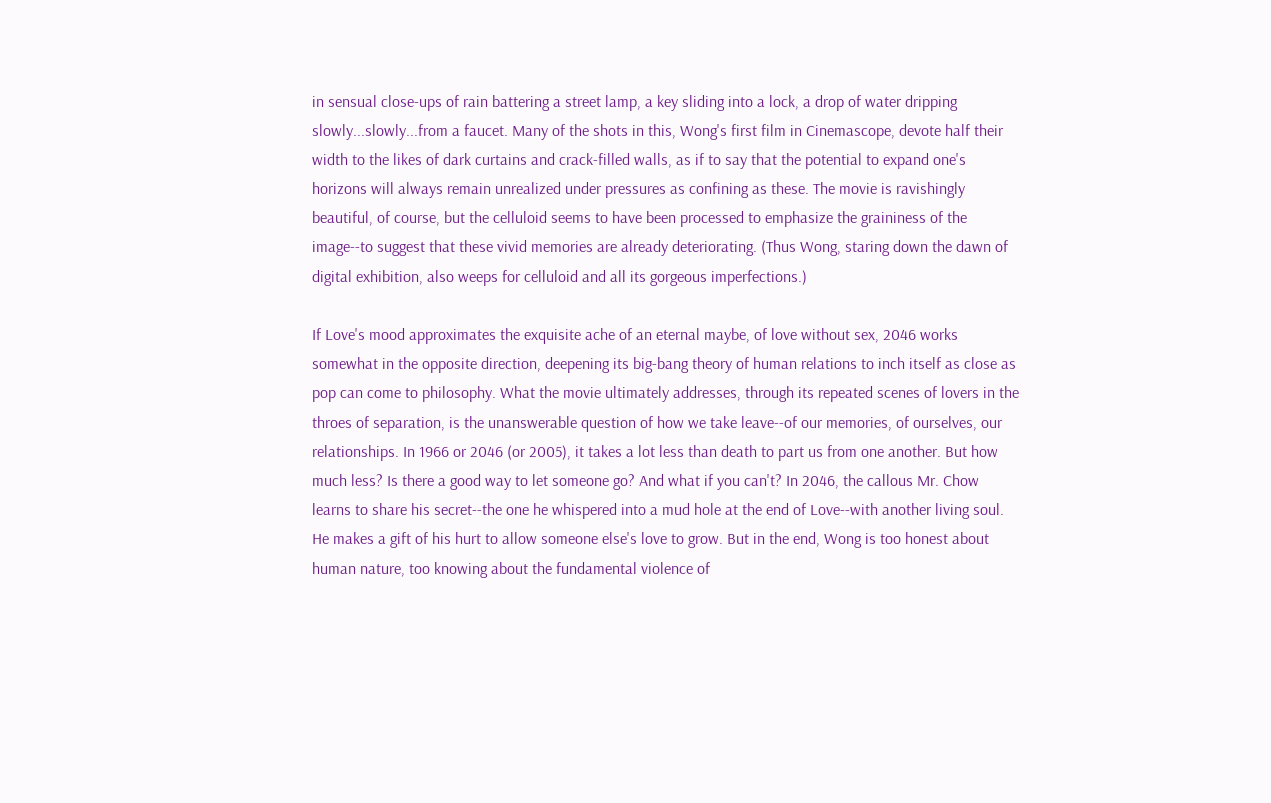in sensual close-ups of rain battering a street lamp, a key sliding into a lock, a drop of water dripping slowly...slowly...from a faucet. Many of the shots in this, Wong's first film in Cinemascope, devote half their width to the likes of dark curtains and crack-filled walls, as if to say that the potential to expand one's horizons will always remain unrealized under pressures as confining as these. The movie is ravishingly beautiful, of course, but the celluloid seems to have been processed to emphasize the graininess of the image--to suggest that these vivid memories are already deteriorating. (Thus Wong, staring down the dawn of digital exhibition, also weeps for celluloid and all its gorgeous imperfections.)

If Love's mood approximates the exquisite ache of an eternal maybe, of love without sex, 2046 works somewhat in the opposite direction, deepening its big-bang theory of human relations to inch itself as close as pop can come to philosophy. What the movie ultimately addresses, through its repeated scenes of lovers in the throes of separation, is the unanswerable question of how we take leave--of our memories, of ourselves, our relationships. In 1966 or 2046 (or 2005), it takes a lot less than death to part us from one another. But how much less? Is there a good way to let someone go? And what if you can't? In 2046, the callous Mr. Chow learns to share his secret--the one he whispered into a mud hole at the end of Love--with another living soul. He makes a gift of his hurt to allow someone else's love to grow. But in the end, Wong is too honest about human nature, too knowing about the fundamental violence of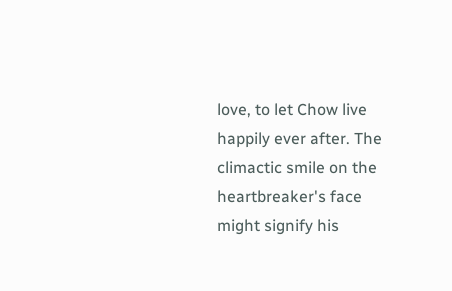love, to let Chow live happily ever after. The climactic smile on the heartbreaker's face might signify his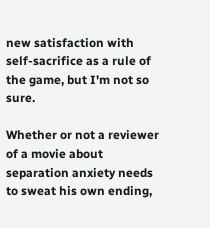new satisfaction with self-sacrifice as a rule of the game, but I'm not so sure.

Whether or not a reviewer of a movie about separation anxiety needs to sweat his own ending,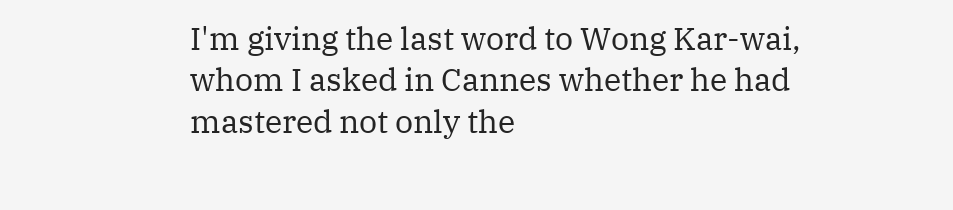I'm giving the last word to Wong Kar-wai, whom I asked in Cannes whether he had mastered not only the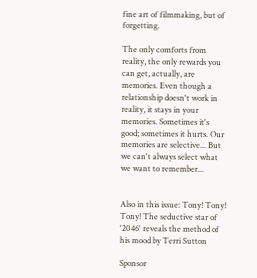fine art of filmmaking, but of forgetting.

The only comforts from reality, the only rewards you can get, actually, are memories. Even though a relationship doesn't work in reality, it stays in your memories. Sometimes it's good; sometimes it hurts. Our memories are selective... But we can't always select what we want to remember...


Also in this issue: Tony! Tony! Tony! The seductive star of '2046' reveals the method of his mood by Terri Sutton

Sponsor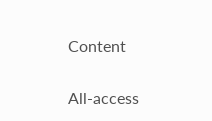Content


All-access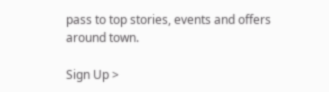pass to top stories, events and offers around town.

Sign Up >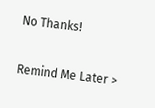No Thanks!

Remind Me Later >